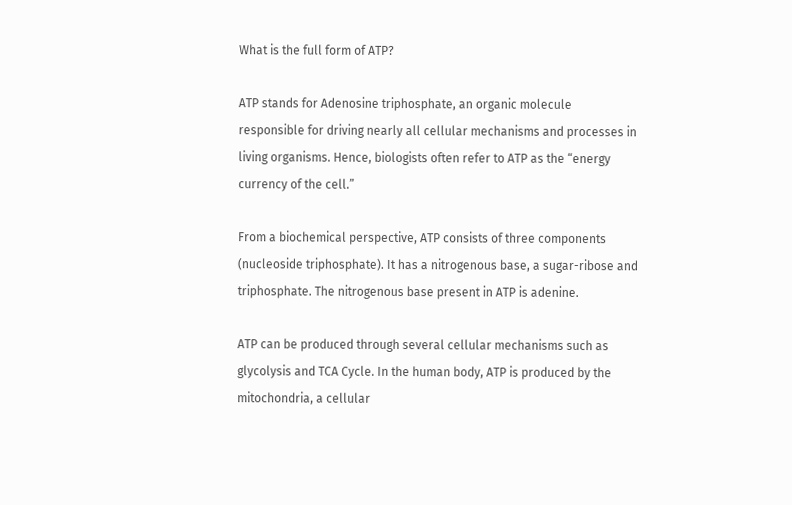What is the full form of ATP?

ATP stands for Adenosine triphosphate, an organic molecule responsible for driving nearly all cellular mechanisms and processes in living organisms. Hence, biologists often refer to ATP as the “energy currency of the cell.”

From a biochemical perspective, ATP consists of three components (nucleoside triphosphate). It has a nitrogenous base, a sugar-ribose and triphosphate. The nitrogenous base present in ATP is adenine.

ATP can be produced through several cellular mechanisms such as glycolysis and TCA Cycle. In the human body, ATP is produced by the mitochondria, a cellular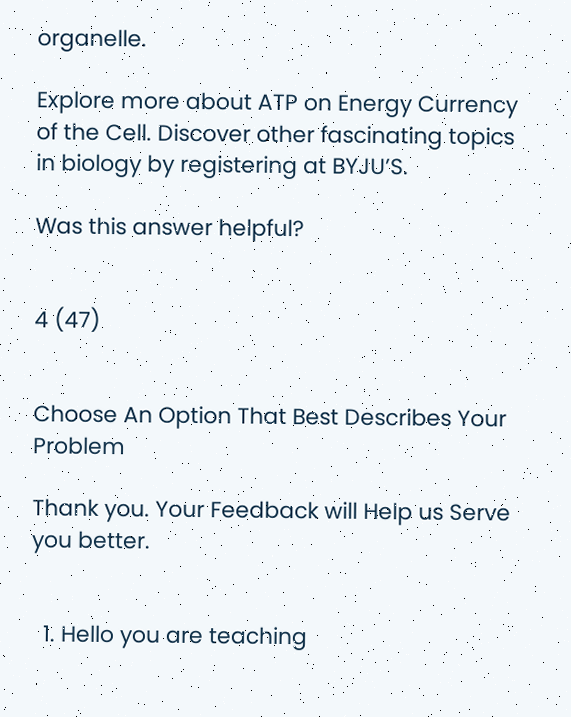organelle.

Explore more about ATP on Energy Currency of the Cell. Discover other fascinating topics in biology by registering at BYJU’S.

Was this answer helpful?


4 (47)


Choose An Option That Best Describes Your Problem

Thank you. Your Feedback will Help us Serve you better.


  1. Hello you are teaching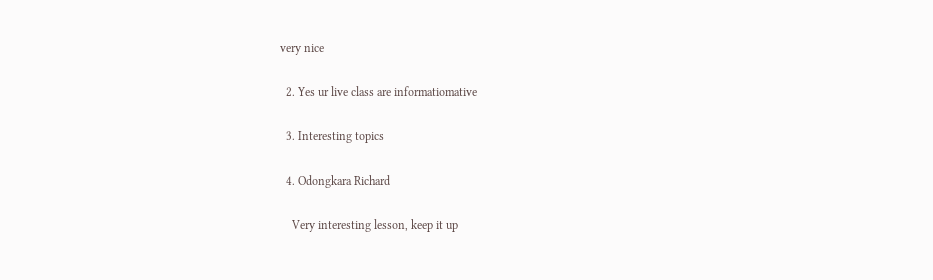very nice

  2. Yes ur live class are informatiomative

  3. Interesting topics

  4. Odongkara Richard

    Very interesting lesson, keep it up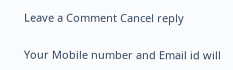Leave a Comment Cancel reply

Your Mobile number and Email id will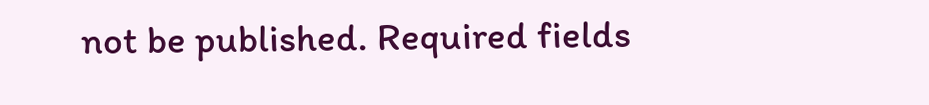not be published. Required fields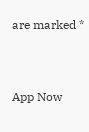are marked *




App Now